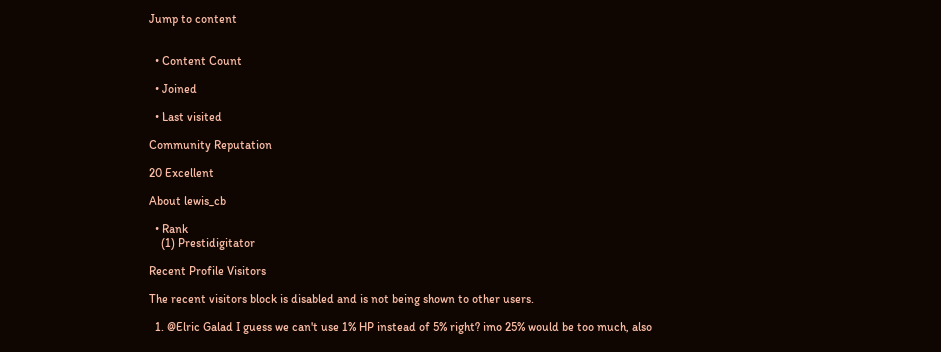Jump to content


  • Content Count

  • Joined

  • Last visited

Community Reputation

20 Excellent

About lewis_cb

  • Rank
    (1) Prestidigitator

Recent Profile Visitors

The recent visitors block is disabled and is not being shown to other users.

  1. @Elric Galad I guess we can't use 1% HP instead of 5% right? imo 25% would be too much, also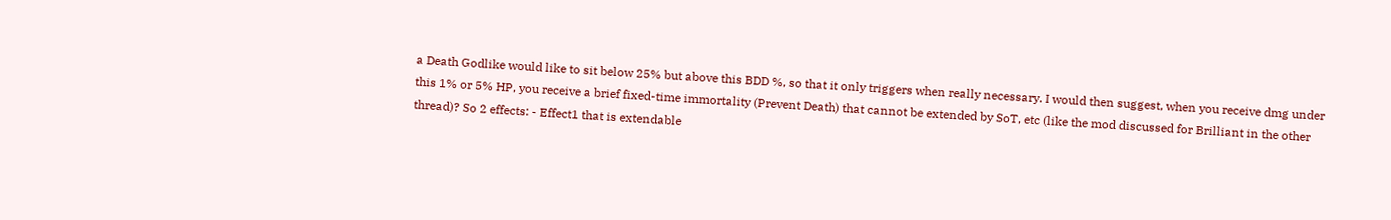a Death Godlike would like to sit below 25% but above this BDD %, so that it only triggers when really necessary. I would then suggest, when you receive dmg under this 1% or 5% HP, you receive a brief fixed-time immortality (Prevent Death) that cannot be extended by SoT, etc (like the mod discussed for Brilliant in the other thread)? So 2 effects: - Effect1 that is extendable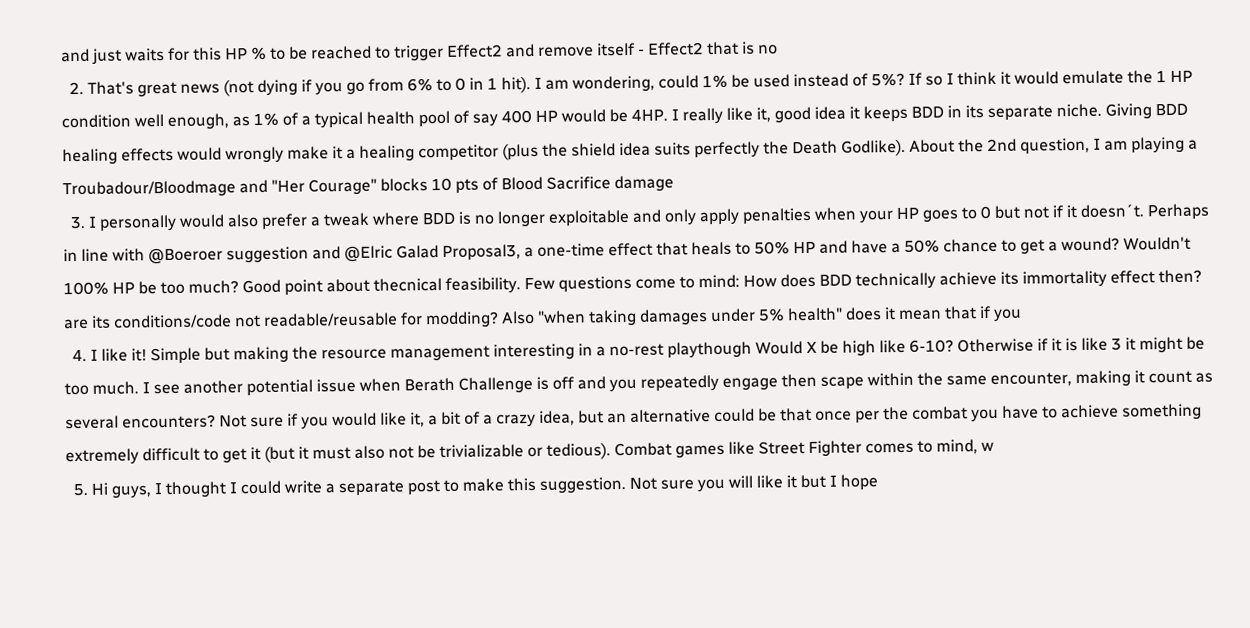and just waits for this HP % to be reached to trigger Effect2 and remove itself - Effect2 that is no
  2. That's great news (not dying if you go from 6% to 0 in 1 hit). I am wondering, could 1% be used instead of 5%? If so I think it would emulate the 1 HP condition well enough, as 1% of a typical health pool of say 400 HP would be 4HP. I really like it, good idea it keeps BDD in its separate niche. Giving BDD healing effects would wrongly make it a healing competitor (plus the shield idea suits perfectly the Death Godlike). About the 2nd question, I am playing a Troubadour/Bloodmage and "Her Courage" blocks 10 pts of Blood Sacrifice damage
  3. I personally would also prefer a tweak where BDD is no longer exploitable and only apply penalties when your HP goes to 0 but not if it doesn´t. Perhaps in line with @Boeroer suggestion and @Elric Galad Proposal3, a one-time effect that heals to 50% HP and have a 50% chance to get a wound? Wouldn't 100% HP be too much? Good point about thecnical feasibility. Few questions come to mind: How does BDD technically achieve its immortality effect then? are its conditions/code not readable/reusable for modding? Also "when taking damages under 5% health" does it mean that if you
  4. I like it! Simple but making the resource management interesting in a no-rest playthough Would X be high like 6-10? Otherwise if it is like 3 it might be too much. I see another potential issue when Berath Challenge is off and you repeatedly engage then scape within the same encounter, making it count as several encounters? Not sure if you would like it, a bit of a crazy idea, but an alternative could be that once per the combat you have to achieve something extremely difficult to get it (but it must also not be trivializable or tedious). Combat games like Street Fighter comes to mind, w
  5. Hi guys, I thought I could write a separate post to make this suggestion. Not sure you will like it but I hope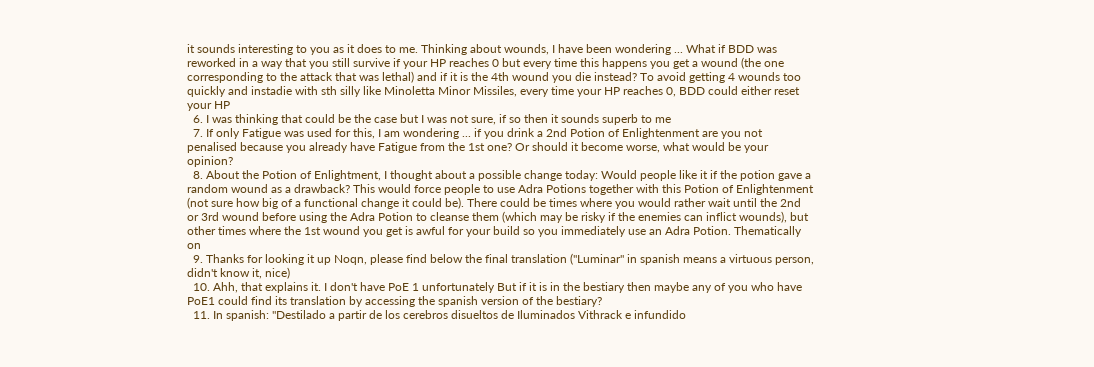it sounds interesting to you as it does to me. Thinking about wounds, I have been wondering ... What if BDD was reworked in a way that you still survive if your HP reaches 0 but every time this happens you get a wound (the one corresponding to the attack that was lethal) and if it is the 4th wound you die instead? To avoid getting 4 wounds too quickly and instadie with sth silly like Minoletta Minor Missiles, every time your HP reaches 0, BDD could either reset your HP
  6. I was thinking that could be the case but I was not sure, if so then it sounds superb to me
  7. If only Fatigue was used for this, I am wondering ... if you drink a 2nd Potion of Enlightenment are you not penalised because you already have Fatigue from the 1st one? Or should it become worse, what would be your opinion?
  8. About the Potion of Enlightment, I thought about a possible change today: Would people like it if the potion gave a random wound as a drawback? This would force people to use Adra Potions together with this Potion of Enlightenment (not sure how big of a functional change it could be). There could be times where you would rather wait until the 2nd or 3rd wound before using the Adra Potion to cleanse them (which may be risky if the enemies can inflict wounds), but other times where the 1st wound you get is awful for your build so you immediately use an Adra Potion. Thematically on
  9. Thanks for looking it up Noqn, please find below the final translation ("Luminar" in spanish means a virtuous person, didn't know it, nice)
  10. Ahh, that explains it. I don't have PoE 1 unfortunately But if it is in the bestiary then maybe any of you who have PoE1 could find its translation by accessing the spanish version of the bestiary?
  11. In spanish: "Destilado a partir de los cerebros disueltos de Iluminados Vithrack e infundido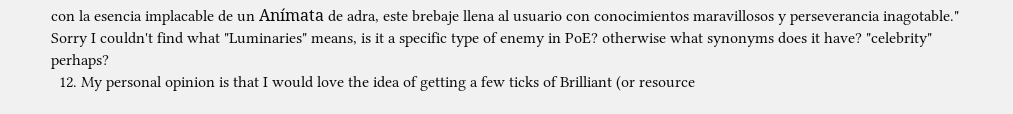con la esencia implacable de un Anímata de adra, este brebaje llena al usuario con conocimientos maravillosos y perseverancia inagotable." Sorry I couldn't find what "Luminaries" means, is it a specific type of enemy in PoE? otherwise what synonyms does it have? "celebrity" perhaps?
  12. My personal opinion is that I would love the idea of getting a few ticks of Brilliant (or resource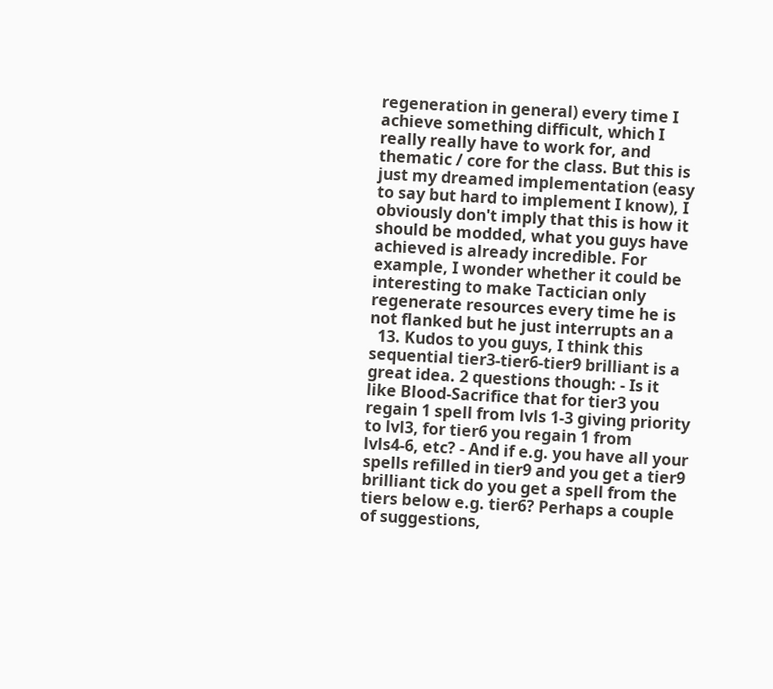regeneration in general) every time I achieve something difficult, which I really really have to work for, and thematic / core for the class. But this is just my dreamed implementation (easy to say but hard to implement I know), I obviously don't imply that this is how it should be modded, what you guys have achieved is already incredible. For example, I wonder whether it could be interesting to make Tactician only regenerate resources every time he is not flanked but he just interrupts an a
  13. Kudos to you guys, I think this sequential tier3-tier6-tier9 brilliant is a great idea. 2 questions though: - Is it like Blood-Sacrifice that for tier3 you regain 1 spell from lvls 1-3 giving priority to lvl3, for tier6 you regain 1 from lvls4-6, etc? - And if e.g. you have all your spells refilled in tier9 and you get a tier9 brilliant tick do you get a spell from the tiers below e.g. tier6? Perhaps a couple of suggestions,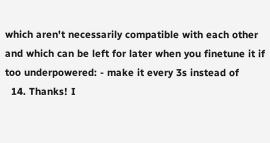which aren't necessarily compatible with each other and which can be left for later when you finetune it if too underpowered: - make it every 3s instead of
  14. Thanks! I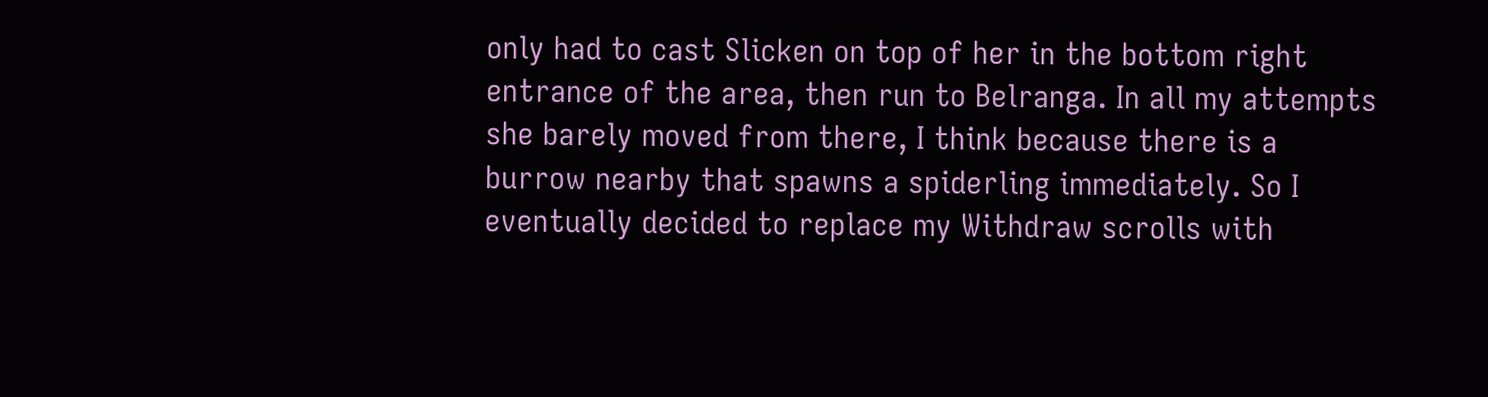only had to cast Slicken on top of her in the bottom right entrance of the area, then run to Belranga. In all my attempts she barely moved from there, I think because there is a burrow nearby that spawns a spiderling immediately. So I eventually decided to replace my Withdraw scrolls with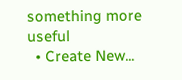something more useful
  • Create New...